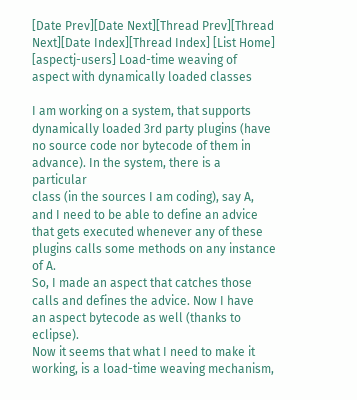[Date Prev][Date Next][Thread Prev][Thread Next][Date Index][Thread Index] [List Home]
[aspectj-users] Load-time weaving of aspect with dynamically loaded classes

I am working on a system, that supports dynamically loaded 3rd party plugins (have
no source code nor bytecode of them in advance). In the system, there is a particular
class (in the sources I am coding), say A, and I need to be able to define an advice
that gets executed whenever any of these plugins calls some methods on any instance
of A.
So, I made an aspect that catches those calls and defines the advice. Now I have
an aspect bytecode as well (thanks to eclipse).
Now it seems that what I need to make it working, is a load-time weaving mechanism,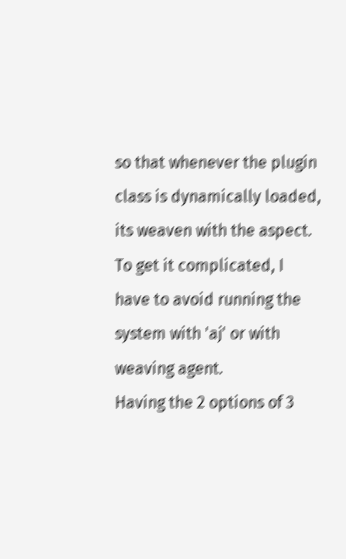so that whenever the plugin class is dynamically loaded, its weaven with the aspect.
To get it complicated, I have to avoid running the system with 'aj' or with weaving agent.
Having the 2 options of 3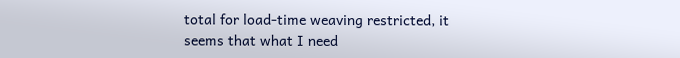total for load-time weaving restricted, it seems that what I need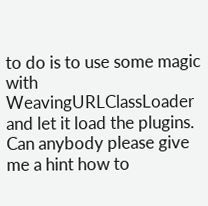to do is to use some magic with WeavingURLClassLoader and let it load the plugins.
Can anybody please give me a hint how to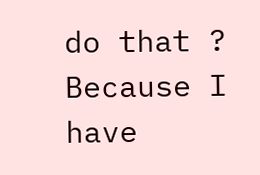do that ? Because I have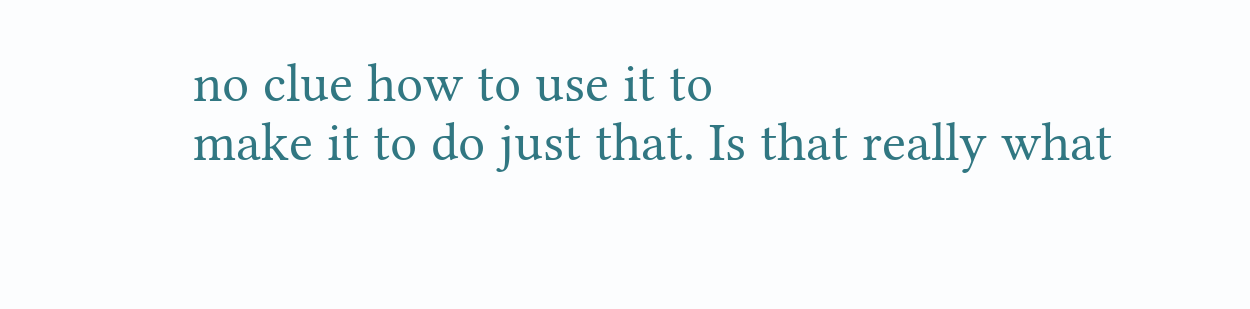no clue how to use it to
make it to do just that. Is that really what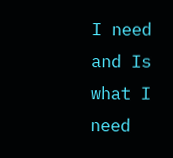I need and Is what I need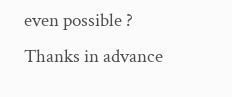even possible ?
Thanks in advance